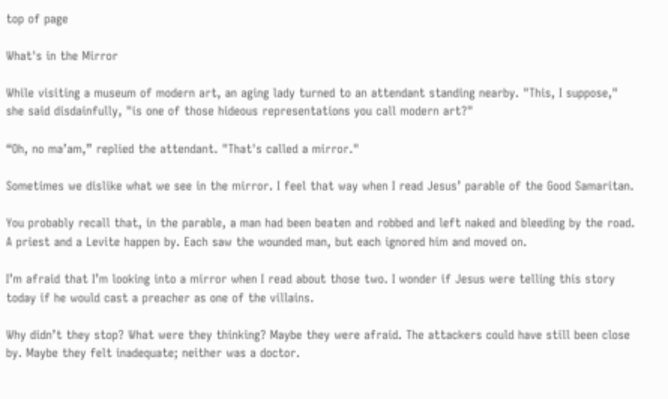top of page

What's in the Mirror

While visiting a museum of modern art, an aging lady turned to an attendant standing nearby. "This, I suppose," she said disdainfully, "is one of those hideous representations you call modern art?"

“Oh, no ma’am,” replied the attendant. "That's called a mirror."

Sometimes we dislike what we see in the mirror. I feel that way when I read Jesus’ parable of the Good Samaritan.

You probably recall that, in the parable, a man had been beaten and robbed and left naked and bleeding by the road. A priest and a Levite happen by. Each saw the wounded man, but each ignored him and moved on.

I’m afraid that I’m looking into a mirror when I read about those two. I wonder if Jesus were telling this story today if he would cast a preacher as one of the villains.

Why didn’t they stop? What were they thinking? Maybe they were afraid. The attackers could have still been close by. Maybe they felt inadequate; neither was a doctor.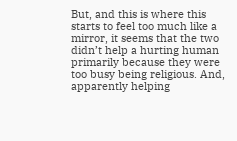But, and this is where this starts to feel too much like a mirror, it seems that the two didn’t help a hurting human primarily because they were too busy being religious. And, apparently helping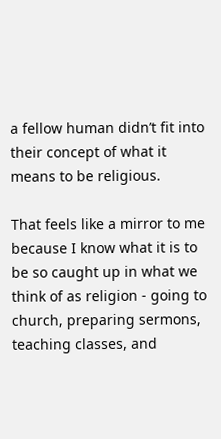a fellow human didn’t fit into their concept of what it means to be religious.

That feels like a mirror to me because I know what it is to be so caught up in what we think of as religion - going to church, preparing sermons, teaching classes, and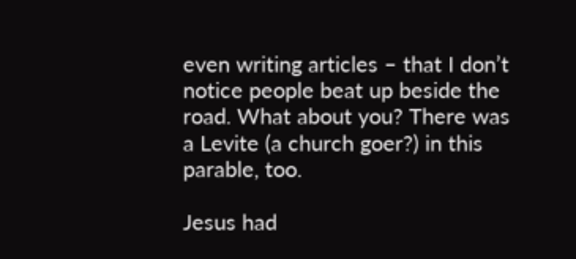even writing articles – that I don’t notice people beat up beside the road. What about you? There was a Levite (a church goer?) in this parable, too.

Jesus had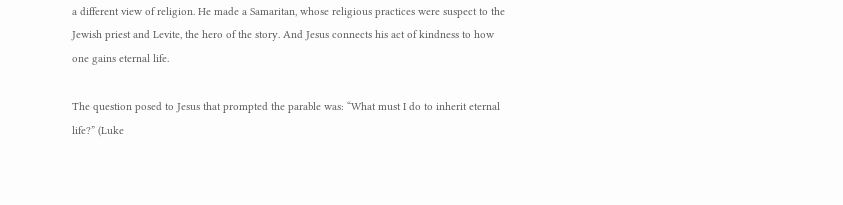a different view of religion. He made a Samaritan, whose religious practices were suspect to the Jewish priest and Levite, the hero of the story. And Jesus connects his act of kindness to how one gains eternal life.

The question posed to Jesus that prompted the parable was: “What must I do to inherit eternal life?” (Luke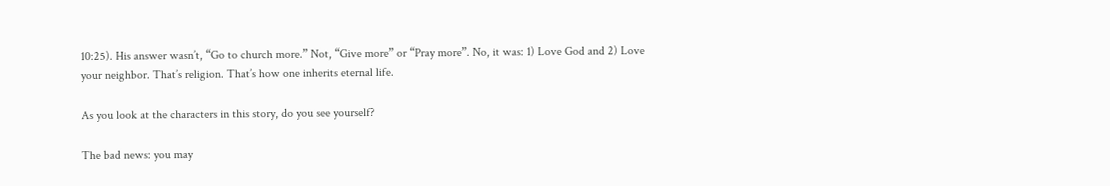10:25). His answer wasn’t, “Go to church more.” Not, “Give more” or “Pray more”. No, it was: 1) Love God and 2) Love your neighbor. That’s religion. That’s how one inherits eternal life.

As you look at the characters in this story, do you see yourself?

The bad news: you may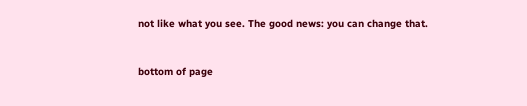not like what you see. The good news: you can change that.


bottom of page